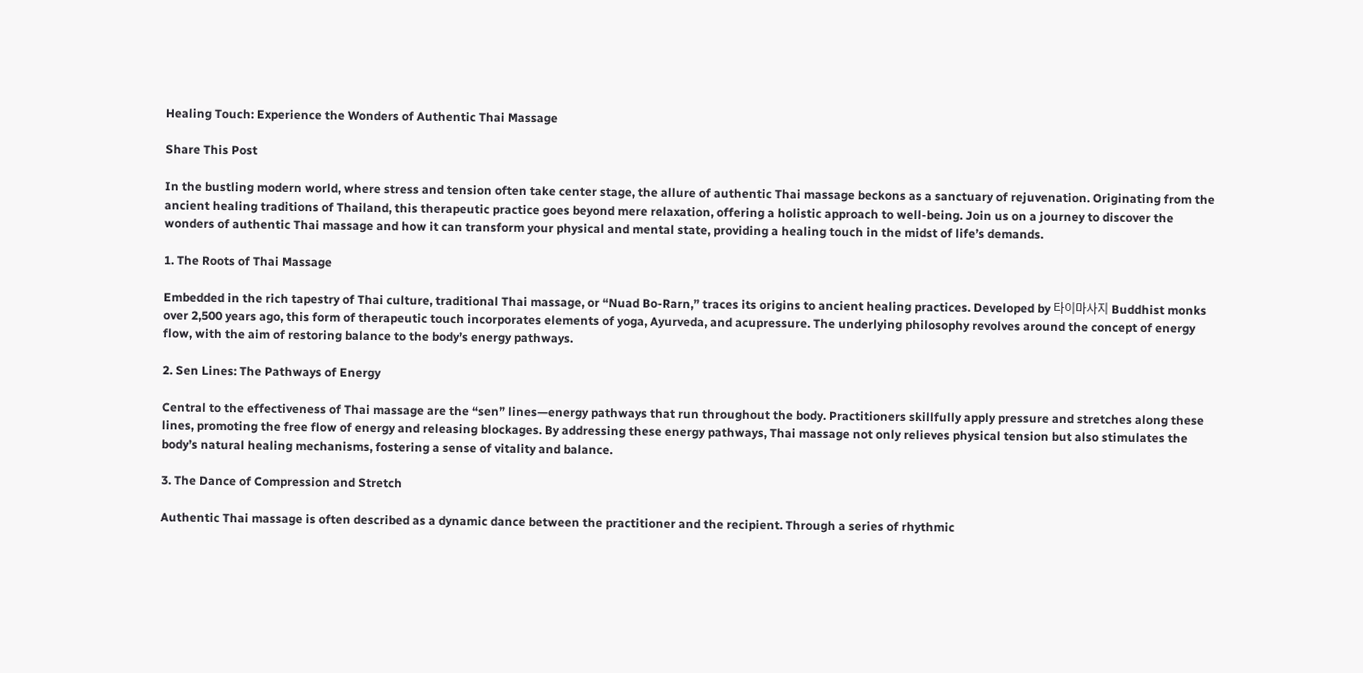Healing Touch: Experience the Wonders of Authentic Thai Massage

Share This Post

In the bustling modern world, where stress and tension often take center stage, the allure of authentic Thai massage beckons as a sanctuary of rejuvenation. Originating from the ancient healing traditions of Thailand, this therapeutic practice goes beyond mere relaxation, offering a holistic approach to well-being. Join us on a journey to discover the wonders of authentic Thai massage and how it can transform your physical and mental state, providing a healing touch in the midst of life’s demands.

1. The Roots of Thai Massage

Embedded in the rich tapestry of Thai culture, traditional Thai massage, or “Nuad Bo-Rarn,” traces its origins to ancient healing practices. Developed by 타이마사지 Buddhist monks over 2,500 years ago, this form of therapeutic touch incorporates elements of yoga, Ayurveda, and acupressure. The underlying philosophy revolves around the concept of energy flow, with the aim of restoring balance to the body’s energy pathways.

2. Sen Lines: The Pathways of Energy

Central to the effectiveness of Thai massage are the “sen” lines—energy pathways that run throughout the body. Practitioners skillfully apply pressure and stretches along these lines, promoting the free flow of energy and releasing blockages. By addressing these energy pathways, Thai massage not only relieves physical tension but also stimulates the body’s natural healing mechanisms, fostering a sense of vitality and balance.

3. The Dance of Compression and Stretch

Authentic Thai massage is often described as a dynamic dance between the practitioner and the recipient. Through a series of rhythmic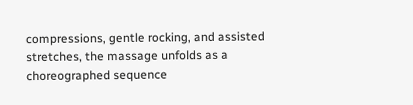compressions, gentle rocking, and assisted stretches, the massage unfolds as a choreographed sequence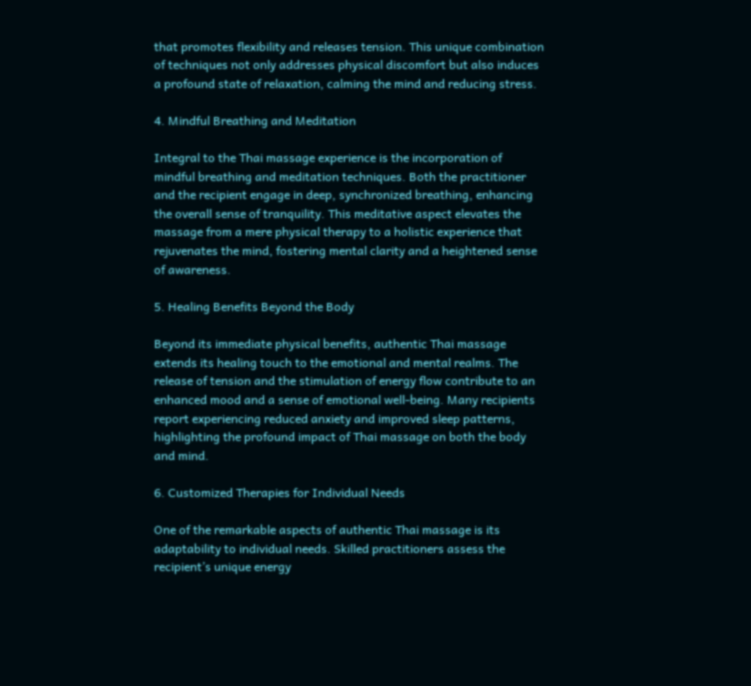that promotes flexibility and releases tension. This unique combination of techniques not only addresses physical discomfort but also induces a profound state of relaxation, calming the mind and reducing stress.

4. Mindful Breathing and Meditation

Integral to the Thai massage experience is the incorporation of mindful breathing and meditation techniques. Both the practitioner and the recipient engage in deep, synchronized breathing, enhancing the overall sense of tranquility. This meditative aspect elevates the massage from a mere physical therapy to a holistic experience that rejuvenates the mind, fostering mental clarity and a heightened sense of awareness.

5. Healing Benefits Beyond the Body

Beyond its immediate physical benefits, authentic Thai massage extends its healing touch to the emotional and mental realms. The release of tension and the stimulation of energy flow contribute to an enhanced mood and a sense of emotional well-being. Many recipients report experiencing reduced anxiety and improved sleep patterns, highlighting the profound impact of Thai massage on both the body and mind.

6. Customized Therapies for Individual Needs

One of the remarkable aspects of authentic Thai massage is its adaptability to individual needs. Skilled practitioners assess the recipient’s unique energy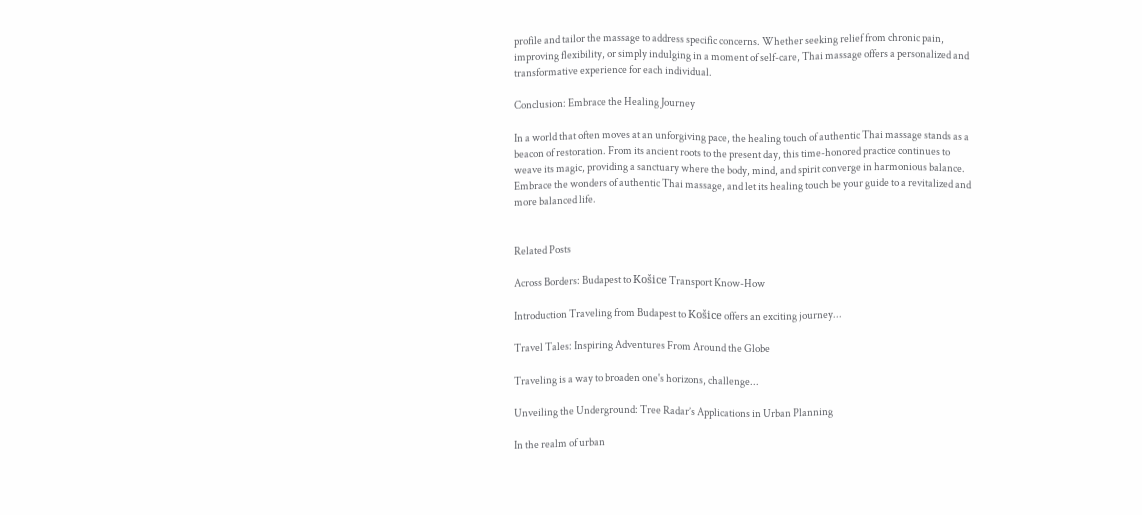profile and tailor the massage to address specific concerns. Whether seeking relief from chronic pain, improving flexibility, or simply indulging in a moment of self-care, Thai massage offers a personalized and transformative experience for each individual.

Conclusion: Embrace the Healing Journey

In a world that often moves at an unforgiving pace, the healing touch of authentic Thai massage stands as a beacon of restoration. From its ancient roots to the present day, this time-honored practice continues to weave its magic, providing a sanctuary where the body, mind, and spirit converge in harmonious balance. Embrace the wonders of authentic Thai massage, and let its healing touch be your guide to a revitalized and more balanced life.


Related Posts

Across Borders: Budapest to Košice Transport Know-How

Introduction Traveling from Budapest to Košice offers an exciting journey...

Travel Tales: Inspiring Adventures From Around the Globe

Traveling is a way to broaden one's horizons, challenge...

Unveiling the Underground: Tree Radar’s Applications in Urban Planning

In the realm of urban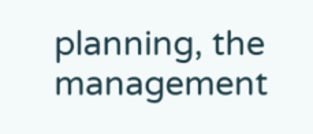planning, the management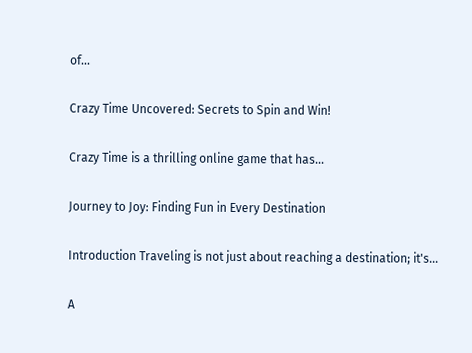of...

Crazy Time Uncovered: Secrets to Spin and Win!

Crazy Time is a thrilling online game that has...

Journey to Joy: Finding Fun in Every Destination

Introduction Traveling is not just about reaching a destination; it's...

A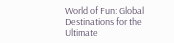World of Fun: Global Destinations for the Ultimate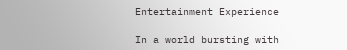Entertainment Experience

In a world bursting with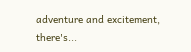adventure and excitement, there's...